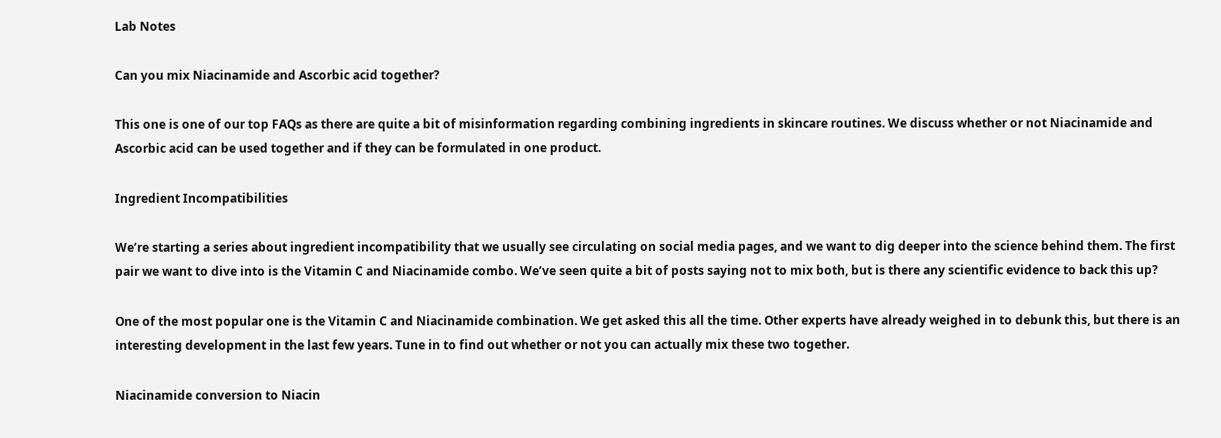Lab Notes

Can you mix Niacinamide and Ascorbic acid together?

This one is one of our top FAQs as there are quite a bit of misinformation regarding combining ingredients in skincare routines. We discuss whether or not Niacinamide and Ascorbic acid can be used together and if they can be formulated in one product.

Ingredient Incompatibilities

We’re starting a series about ingredient incompatibility that we usually see circulating on social media pages, and we want to dig deeper into the science behind them. The first pair we want to dive into is the Vitamin C and Niacinamide combo. We’ve seen quite a bit of posts saying not to mix both, but is there any scientific evidence to back this up?

One of the most popular one is the Vitamin C and Niacinamide combination. We get asked this all the time. Other experts have already weighed in to debunk this, but there is an interesting development in the last few years. Tune in to find out whether or not you can actually mix these two together.

Niacinamide conversion to Niacin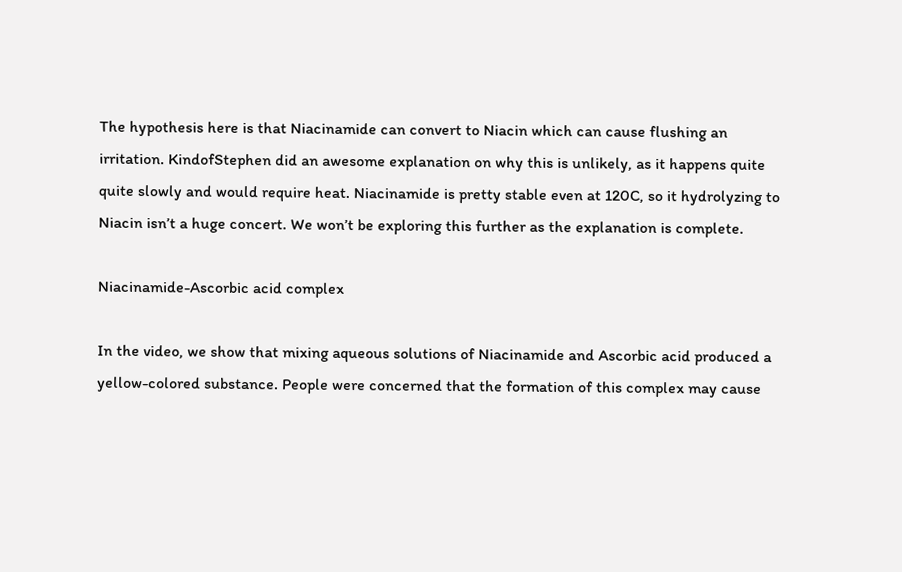The hypothesis here is that Niacinamide can convert to Niacin which can cause flushing an irritation. KindofStephen did an awesome explanation on why this is unlikely, as it happens quite quite slowly and would require heat. Niacinamide is pretty stable even at 120C, so it hydrolyzing to Niacin isn’t a huge concert. We won’t be exploring this further as the explanation is complete.

Niacinamide-Ascorbic acid complex

In the video, we show that mixing aqueous solutions of Niacinamide and Ascorbic acid produced a yellow-colored substance. People were concerned that the formation of this complex may cause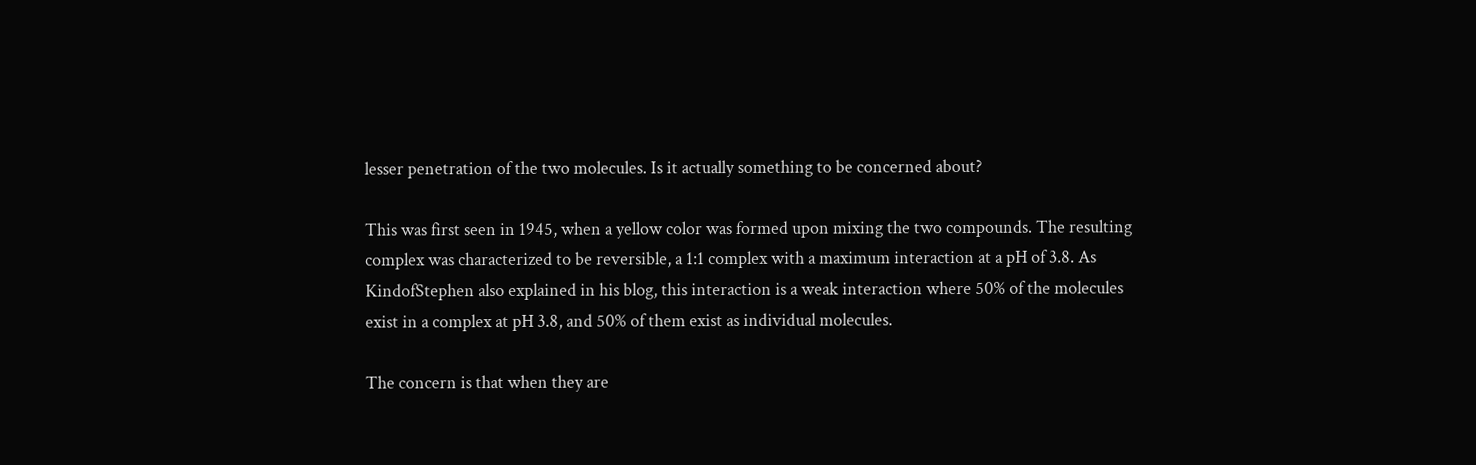lesser penetration of the two molecules. Is it actually something to be concerned about?

This was first seen in 1945, when a yellow color was formed upon mixing the two compounds. The resulting complex was characterized to be reversible, a 1:1 complex with a maximum interaction at a pH of 3.8. As KindofStephen also explained in his blog, this interaction is a weak interaction where 50% of the molecules exist in a complex at pH 3.8, and 50% of them exist as individual molecules.

The concern is that when they are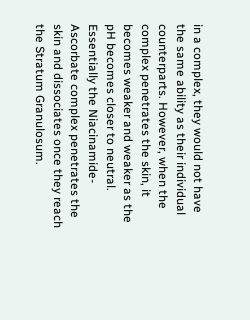in a complex, they would not have the same ability as their individual counterparts. However, when the complex penetrates the skin, it becomes weaker and weaker as the pH becomes closer to neutral. Essentially the Niacinamide-Ascorbate complex penetrates the skin and dissociates once they reach the Stratum Granulosum.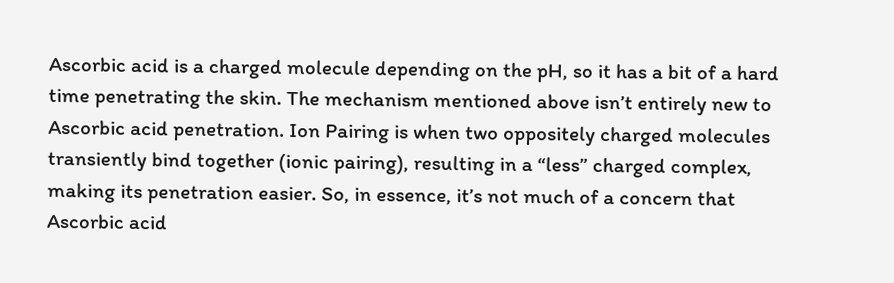Ascorbic acid is a charged molecule depending on the pH, so it has a bit of a hard time penetrating the skin. The mechanism mentioned above isn’t entirely new to Ascorbic acid penetration. Ion Pairing is when two oppositely charged molecules transiently bind together (ionic pairing), resulting in a “less” charged complex, making its penetration easier. So, in essence, it’s not much of a concern that Ascorbic acid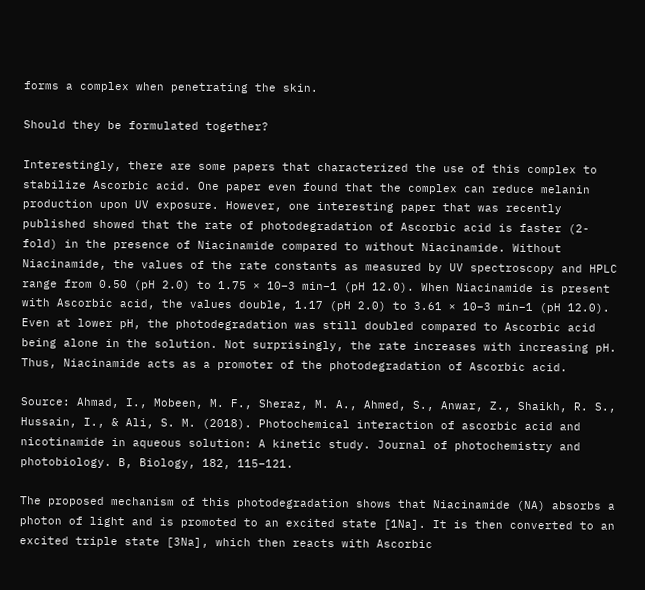forms a complex when penetrating the skin.

Should they be formulated together?

Interestingly, there are some papers that characterized the use of this complex to stabilize Ascorbic acid. One paper even found that the complex can reduce melanin production upon UV exposure. However, one interesting paper that was recently published showed that the rate of photodegradation of Ascorbic acid is faster (2-fold) in the presence of Niacinamide compared to without Niacinamide. Without Niacinamide, the values of the rate constants as measured by UV spectroscopy and HPLC range from 0.50 (pH 2.0) to 1.75 × 10−3 min−1 (pH 12.0). When Niacinamide is present with Ascorbic acid, the values double, 1.17 (pH 2.0) to 3.61 × 10−3 min−1 (pH 12.0). Even at lower pH, the photodegradation was still doubled compared to Ascorbic acid being alone in the solution. Not surprisingly, the rate increases with increasing pH. Thus, Niacinamide acts as a promoter of the photodegradation of Ascorbic acid.

Source: Ahmad, I., Mobeen, M. F., Sheraz, M. A., Ahmed, S., Anwar, Z., Shaikh, R. S., Hussain, I., & Ali, S. M. (2018). Photochemical interaction of ascorbic acid and nicotinamide in aqueous solution: A kinetic study. Journal of photochemistry and photobiology. B, Biology, 182, 115–121.

The proposed mechanism of this photodegradation shows that Niacinamide (NA) absorbs a photon of light and is promoted to an excited state [1Na]. It is then converted to an excited triple state [3Na], which then reacts with Ascorbic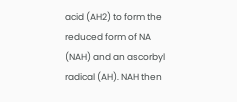acid (AH2) to form the reduced form of NA (NAH) and an ascorbyl radical (AH). NAH then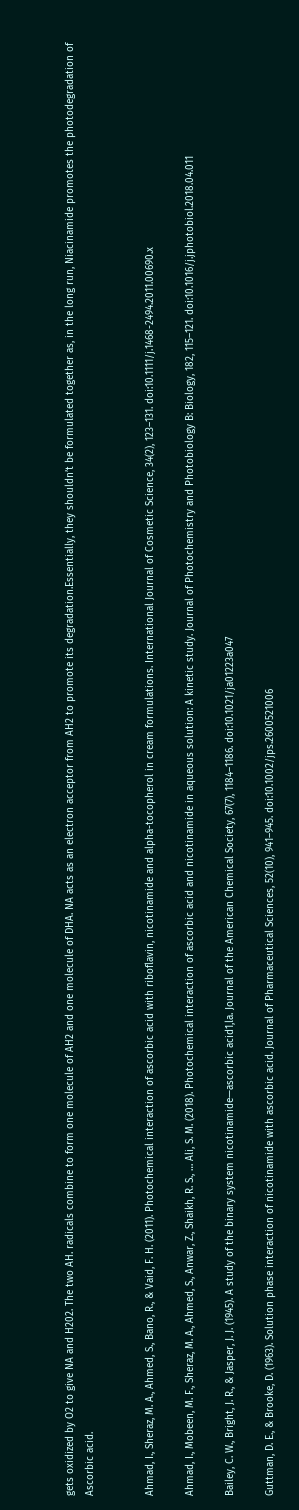gets oxidized by O2 to give NA and H202. The two AH. radicals combine to form one molecule of AH2 and one molecule of DHA. NA acts as an electron acceptor from AH2 to promote its degradation.Essentially, they shouldn’t be formulated together as, in the long run, Niacinamide promotes the photodegradation of Ascorbic acid.


Ahmad, I., Sheraz, M. A., Ahmed, S., Bano, R., & Vaid, F. H. (2011). Photochemical interaction of ascorbic acid with riboflavin, nicotinamide and alpha-tocopherol in cream formulations. International Journal of Cosmetic Science, 34(2), 123–131. doi:10.1111/j.1468-2494.2011.00690.x

Ahmad, I., Mobeen, M. F., Sheraz, M. A., Ahmed, S., Anwar, Z., Shaikh, R. S., … Ali, S. M. (2018). Photochemical interaction of ascorbic acid and nicotinamide in aqueous solution: A kinetic study. Journal of Photochemistry and Photobiology B: Biology, 182, 115–121. doi:10.1016/j.jphotobiol.2018.04.011

Bailey, C. W., Bright, J. R., & Jasper, J. J. (1945). A study of the binary system nicotinamide—ascorbic acid1,la. Journal of the American Chemical Society, 67(7), 1184–1186. doi:10.1021/ja01223a047

Guttman, D. E., & Brooke, D. (1963). Solution phase interaction of nicotinamide with ascorbic acid. Journal of Pharmaceutical Sciences, 52(10), 941–945. doi:10.1002/jps.2600521006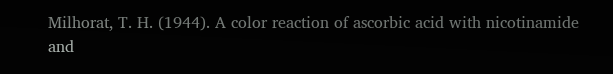Milhorat, T. H. (1944). A color reaction of ascorbic acid with nicotinamide and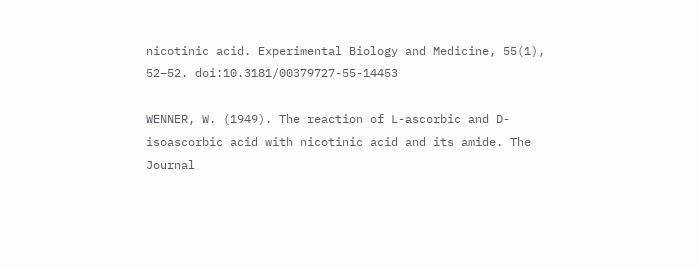nicotinic acid. Experimental Biology and Medicine, 55(1), 52–52. doi:10.3181/00379727-55-14453

WENNER, W. (1949). The reaction of L-ascorbic and D-isoascorbic acid with nicotinic acid and its amide. The Journal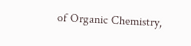of Organic Chemistry,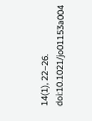14(1), 22–26. doi:10.1021/jo01153a004